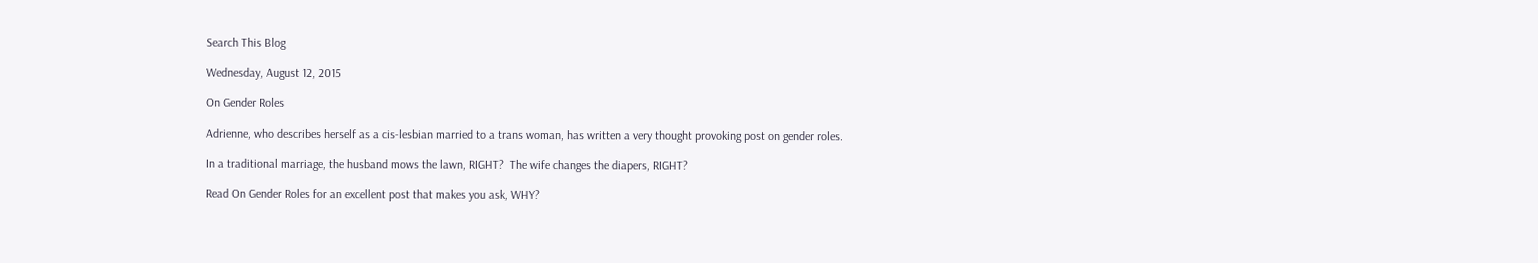Search This Blog

Wednesday, August 12, 2015

On Gender Roles

Adrienne, who describes herself as a cis-lesbian married to a trans woman, has written a very thought provoking post on gender roles.

In a traditional marriage, the husband mows the lawn, RIGHT?  The wife changes the diapers, RIGHT?

Read On Gender Roles for an excellent post that makes you ask, WHY?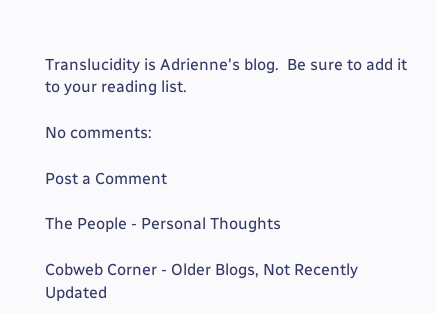Translucidity is Adrienne's blog.  Be sure to add it to your reading list.

No comments:

Post a Comment

The People - Personal Thoughts

Cobweb Corner - Older Blogs, Not Recently Updated